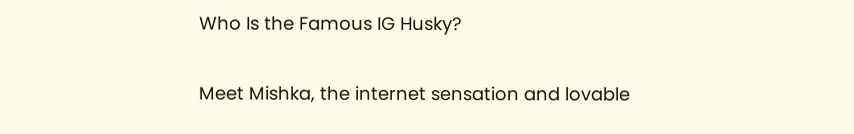Who Is the Famous IG Husky?

Meet Mishka, the internet sensation and lovable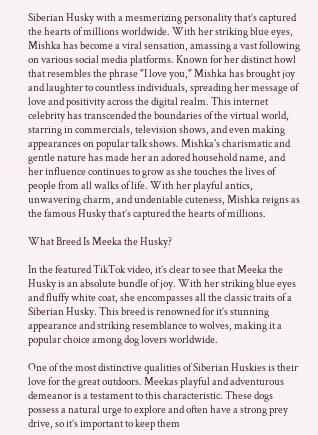Siberian Husky with a mesmerizing personality that’s captured the hearts of millions worldwide. With her striking blue eyes, Mishka has become a viral sensation, amassing a vast following on various social media platforms. Known for her distinct howl that resembles the phrase "I love you," Mishka has brought joy and laughter to countless individuals, spreading her message of love and positivity across the digital realm. This internet celebrity has transcended the boundaries of the virtual world, starring in commercials, television shows, and even making appearances on popular talk shows. Mishka's charismatic and gentle nature has made her an adored household name, and her influence continues to grow as she touches the lives of people from all walks of life. With her playful antics, unwavering charm, and undeniable cuteness, Mishka reigns as the famous Husky that’s captured the hearts of millions.

What Breed Is Meeka the Husky?

In the featured TikTok video, it’s clear to see that Meeka the Husky is an absolute bundle of joy. With her striking blue eyes and fluffy white coat, she encompasses all the classic traits of a Siberian Husky. This breed is renowned for it’s stunning appearance and striking resemblance to wolves, making it a popular choice among dog lovers worldwide.

One of the most distinctive qualities of Siberian Huskies is their love for the great outdoors. Meekas playful and adventurous demeanor is a testament to this characteristic. These dogs possess a natural urge to explore and often have a strong prey drive, so it’s important to keep them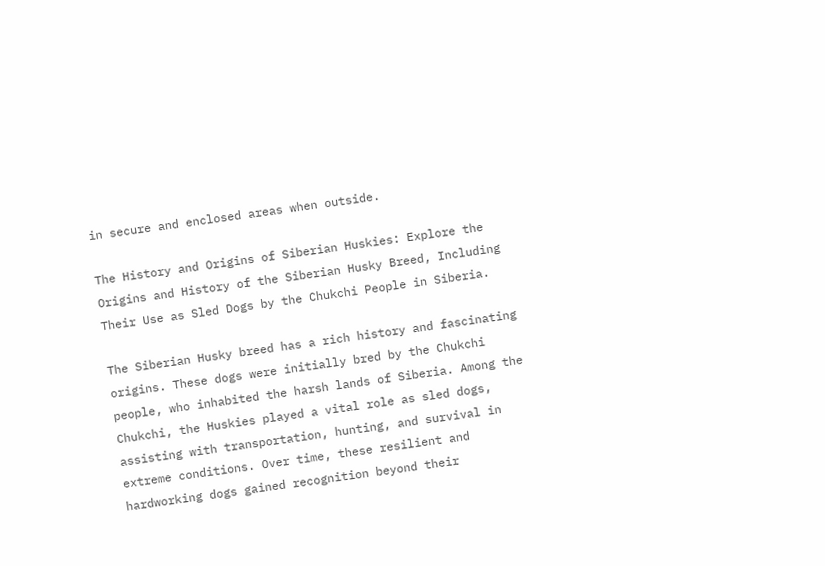in secure and enclosed areas when outside.

The History and Origins of Siberian Huskies: Explore the Origins and History of the Siberian Husky Breed, Including Their Use as Sled Dogs by the Chukchi People in Siberia.

The Siberian Husky breed has a rich history and fascinating origins. These dogs were initially bred by the Chukchi people, who inhabited the harsh lands of Siberia. Among the Chukchi, the Huskies played a vital role as sled dogs, assisting with transportation, hunting, and survival in extreme conditions. Over time, these resilient and hardworking dogs gained recognition beyond their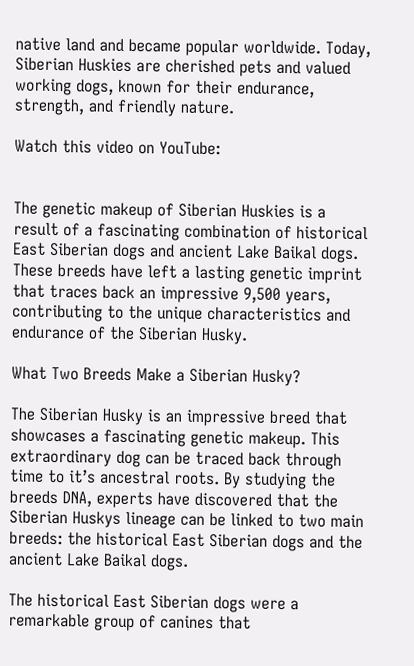native land and became popular worldwide. Today, Siberian Huskies are cherished pets and valued working dogs, known for their endurance, strength, and friendly nature.

Watch this video on YouTube:


The genetic makeup of Siberian Huskies is a result of a fascinating combination of historical East Siberian dogs and ancient Lake Baikal dogs. These breeds have left a lasting genetic imprint that traces back an impressive 9,500 years, contributing to the unique characteristics and endurance of the Siberian Husky.

What Two Breeds Make a Siberian Husky?

The Siberian Husky is an impressive breed that showcases a fascinating genetic makeup. This extraordinary dog can be traced back through time to it’s ancestral roots. By studying the breeds DNA, experts have discovered that the Siberian Huskys lineage can be linked to two main breeds: the historical East Siberian dogs and the ancient Lake Baikal dogs.

The historical East Siberian dogs were a remarkable group of canines that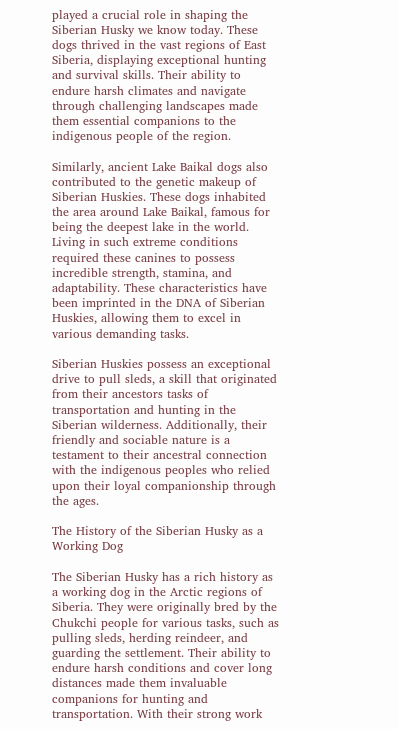played a crucial role in shaping the Siberian Husky we know today. These dogs thrived in the vast regions of East Siberia, displaying exceptional hunting and survival skills. Their ability to endure harsh climates and navigate through challenging landscapes made them essential companions to the indigenous people of the region.

Similarly, ancient Lake Baikal dogs also contributed to the genetic makeup of Siberian Huskies. These dogs inhabited the area around Lake Baikal, famous for being the deepest lake in the world. Living in such extreme conditions required these canines to possess incredible strength, stamina, and adaptability. These characteristics have been imprinted in the DNA of Siberian Huskies, allowing them to excel in various demanding tasks.

Siberian Huskies possess an exceptional drive to pull sleds, a skill that originated from their ancestors tasks of transportation and hunting in the Siberian wilderness. Additionally, their friendly and sociable nature is a testament to their ancestral connection with the indigenous peoples who relied upon their loyal companionship through the ages.

The History of the Siberian Husky as a Working Dog

The Siberian Husky has a rich history as a working dog in the Arctic regions of Siberia. They were originally bred by the Chukchi people for various tasks, such as pulling sleds, herding reindeer, and guarding the settlement. Their ability to endure harsh conditions and cover long distances made them invaluable companions for hunting and transportation. With their strong work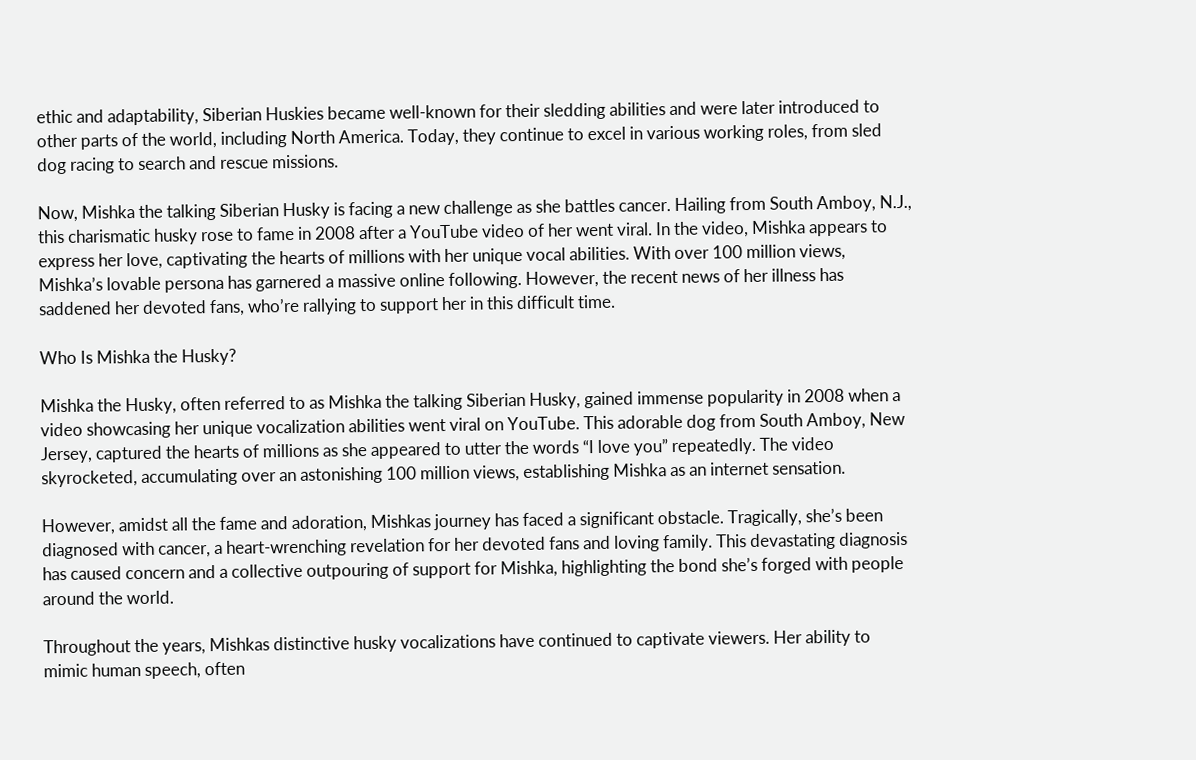ethic and adaptability, Siberian Huskies became well-known for their sledding abilities and were later introduced to other parts of the world, including North America. Today, they continue to excel in various working roles, from sled dog racing to search and rescue missions.

Now, Mishka the talking Siberian Husky is facing a new challenge as she battles cancer. Hailing from South Amboy, N.J., this charismatic husky rose to fame in 2008 after a YouTube video of her went viral. In the video, Mishka appears to express her love, captivating the hearts of millions with her unique vocal abilities. With over 100 million views, Mishka’s lovable persona has garnered a massive online following. However, the recent news of her illness has saddened her devoted fans, who’re rallying to support her in this difficult time.

Who Is Mishka the Husky?

Mishka the Husky, often referred to as Mishka the talking Siberian Husky, gained immense popularity in 2008 when a video showcasing her unique vocalization abilities went viral on YouTube. This adorable dog from South Amboy, New Jersey, captured the hearts of millions as she appeared to utter the words “I love you” repeatedly. The video skyrocketed, accumulating over an astonishing 100 million views, establishing Mishka as an internet sensation.

However, amidst all the fame and adoration, Mishkas journey has faced a significant obstacle. Tragically, she’s been diagnosed with cancer, a heart-wrenching revelation for her devoted fans and loving family. This devastating diagnosis has caused concern and a collective outpouring of support for Mishka, highlighting the bond she’s forged with people around the world.

Throughout the years, Mishkas distinctive husky vocalizations have continued to captivate viewers. Her ability to mimic human speech, often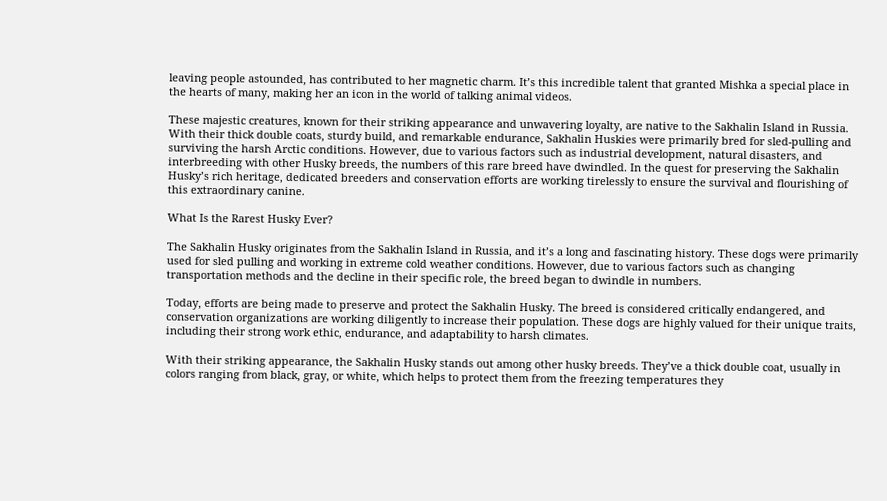leaving people astounded, has contributed to her magnetic charm. It’s this incredible talent that granted Mishka a special place in the hearts of many, making her an icon in the world of talking animal videos.

These majestic creatures, known for their striking appearance and unwavering loyalty, are native to the Sakhalin Island in Russia. With their thick double coats, sturdy build, and remarkable endurance, Sakhalin Huskies were primarily bred for sled-pulling and surviving the harsh Arctic conditions. However, due to various factors such as industrial development, natural disasters, and interbreeding with other Husky breeds, the numbers of this rare breed have dwindled. In the quest for preserving the Sakhalin Husky’s rich heritage, dedicated breeders and conservation efforts are working tirelessly to ensure the survival and flourishing of this extraordinary canine.

What Is the Rarest Husky Ever?

The Sakhalin Husky originates from the Sakhalin Island in Russia, and it’s a long and fascinating history. These dogs were primarily used for sled pulling and working in extreme cold weather conditions. However, due to various factors such as changing transportation methods and the decline in their specific role, the breed began to dwindle in numbers.

Today, efforts are being made to preserve and protect the Sakhalin Husky. The breed is considered critically endangered, and conservation organizations are working diligently to increase their population. These dogs are highly valued for their unique traits, including their strong work ethic, endurance, and adaptability to harsh climates.

With their striking appearance, the Sakhalin Husky stands out among other husky breeds. They’ve a thick double coat, usually in colors ranging from black, gray, or white, which helps to protect them from the freezing temperatures they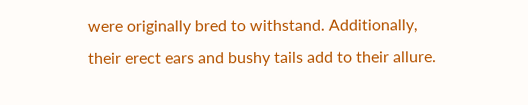were originally bred to withstand. Additionally, their erect ears and bushy tails add to their allure.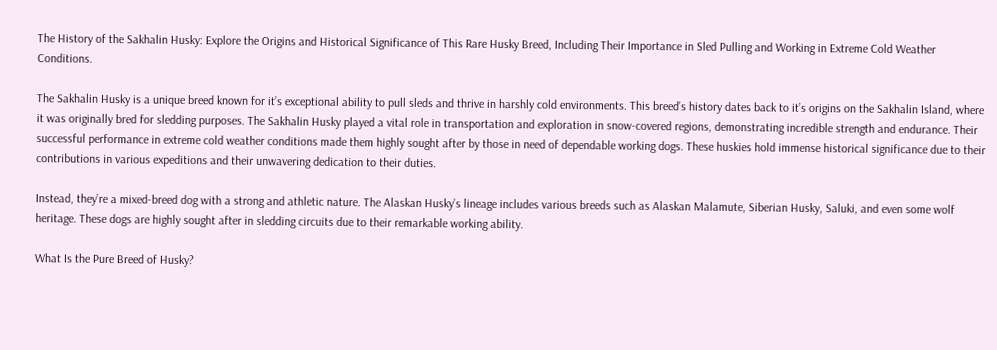The History of the Sakhalin Husky: Explore the Origins and Historical Significance of This Rare Husky Breed, Including Their Importance in Sled Pulling and Working in Extreme Cold Weather Conditions.

The Sakhalin Husky is a unique breed known for it’s exceptional ability to pull sleds and thrive in harshly cold environments. This breed’s history dates back to it’s origins on the Sakhalin Island, where it was originally bred for sledding purposes. The Sakhalin Husky played a vital role in transportation and exploration in snow-covered regions, demonstrating incredible strength and endurance. Their successful performance in extreme cold weather conditions made them highly sought after by those in need of dependable working dogs. These huskies hold immense historical significance due to their contributions in various expeditions and their unwavering dedication to their duties.

Instead, they’re a mixed-breed dog with a strong and athletic nature. The Alaskan Husky’s lineage includes various breeds such as Alaskan Malamute, Siberian Husky, Saluki, and even some wolf heritage. These dogs are highly sought after in sledding circuits due to their remarkable working ability.

What Is the Pure Breed of Husky?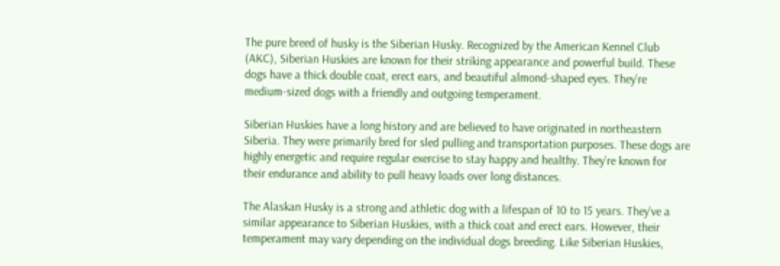The pure breed of husky is the Siberian Husky. Recognized by the American Kennel Club (AKC), Siberian Huskies are known for their striking appearance and powerful build. These dogs have a thick double coat, erect ears, and beautiful almond-shaped eyes. They’re medium-sized dogs with a friendly and outgoing temperament.

Siberian Huskies have a long history and are believed to have originated in northeastern Siberia. They were primarily bred for sled pulling and transportation purposes. These dogs are highly energetic and require regular exercise to stay happy and healthy. They’re known for their endurance and ability to pull heavy loads over long distances.

The Alaskan Husky is a strong and athletic dog with a lifespan of 10 to 15 years. They’ve a similar appearance to Siberian Huskies, with a thick coat and erect ears. However, their temperament may vary depending on the individual dogs breeding. Like Siberian Huskies,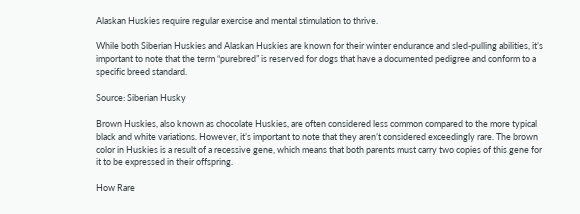Alaskan Huskies require regular exercise and mental stimulation to thrive.

While both Siberian Huskies and Alaskan Huskies are known for their winter endurance and sled-pulling abilities, it’s important to note that the term “purebred” is reserved for dogs that have a documented pedigree and conform to a specific breed standard.

Source: Siberian Husky

Brown Huskies, also known as chocolate Huskies, are often considered less common compared to the more typical black and white variations. However, it’s important to note that they aren’t considered exceedingly rare. The brown color in Huskies is a result of a recessive gene, which means that both parents must carry two copies of this gene for it to be expressed in their offspring.

How Rare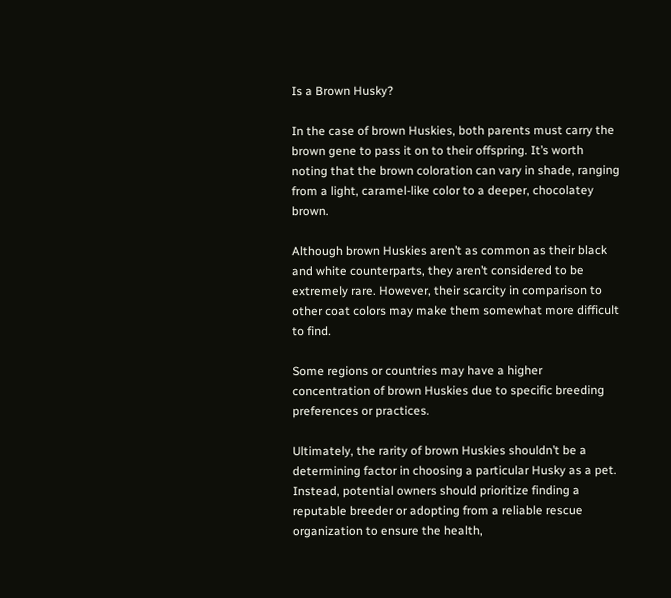Is a Brown Husky?

In the case of brown Huskies, both parents must carry the brown gene to pass it on to their offspring. It’s worth noting that the brown coloration can vary in shade, ranging from a light, caramel-like color to a deeper, chocolatey brown.

Although brown Huskies aren’t as common as their black and white counterparts, they aren’t considered to be extremely rare. However, their scarcity in comparison to other coat colors may make them somewhat more difficult to find.

Some regions or countries may have a higher concentration of brown Huskies due to specific breeding preferences or practices.

Ultimately, the rarity of brown Huskies shouldn’t be a determining factor in choosing a particular Husky as a pet. Instead, potential owners should prioritize finding a reputable breeder or adopting from a reliable rescue organization to ensure the health,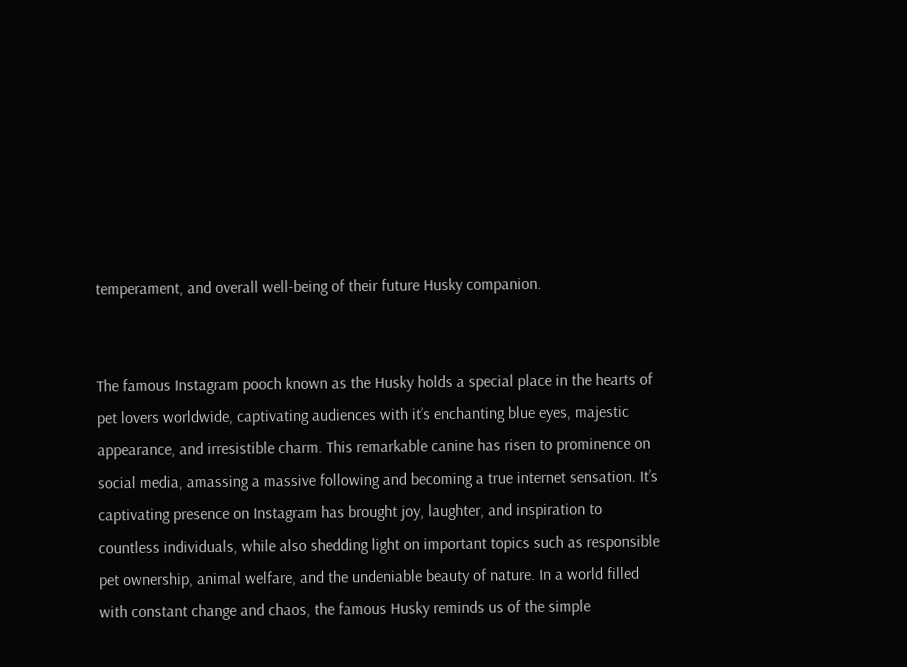temperament, and overall well-being of their future Husky companion.


The famous Instagram pooch known as the Husky holds a special place in the hearts of pet lovers worldwide, captivating audiences with it’s enchanting blue eyes, majestic appearance, and irresistible charm. This remarkable canine has risen to prominence on social media, amassing a massive following and becoming a true internet sensation. It’s captivating presence on Instagram has brought joy, laughter, and inspiration to countless individuals, while also shedding light on important topics such as responsible pet ownership, animal welfare, and the undeniable beauty of nature. In a world filled with constant change and chaos, the famous Husky reminds us of the simple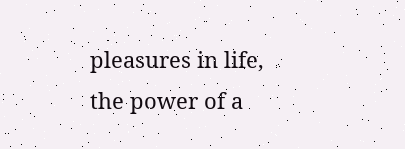pleasures in life, the power of a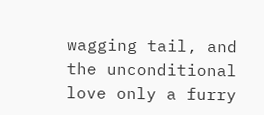wagging tail, and the unconditional love only a furry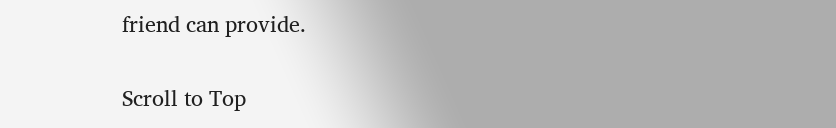friend can provide.

Scroll to Top